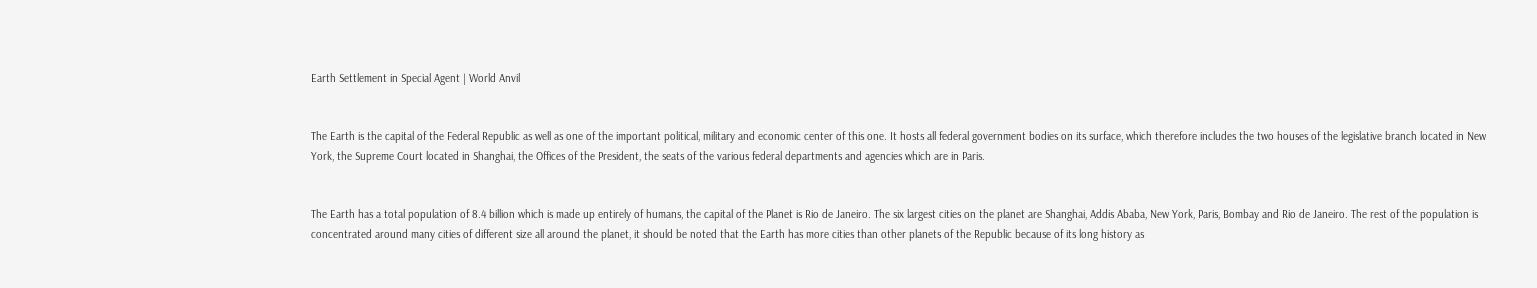Earth Settlement in Special Agent | World Anvil


The Earth is the capital of the Federal Republic as well as one of the important political, military and economic center of this one. It hosts all federal government bodies on its surface, which therefore includes the two houses of the legislative branch located in New York, the Supreme Court located in Shanghai, the Offices of the President, the seats of the various federal departments and agencies which are in Paris.


The Earth has a total population of 8.4 billion which is made up entirely of humans, the capital of the Planet is Rio de Janeiro. The six largest cities on the planet are Shanghai, Addis Ababa, New York, Paris, Bombay and Rio de Janeiro. The rest of the population is concentrated around many cities of different size all around the planet, it should be noted that the Earth has more cities than other planets of the Republic because of its long history as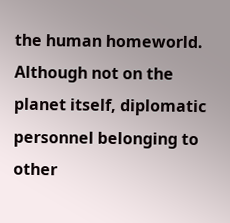the human homeworld. Although not on the planet itself, diplomatic personnel belonging to other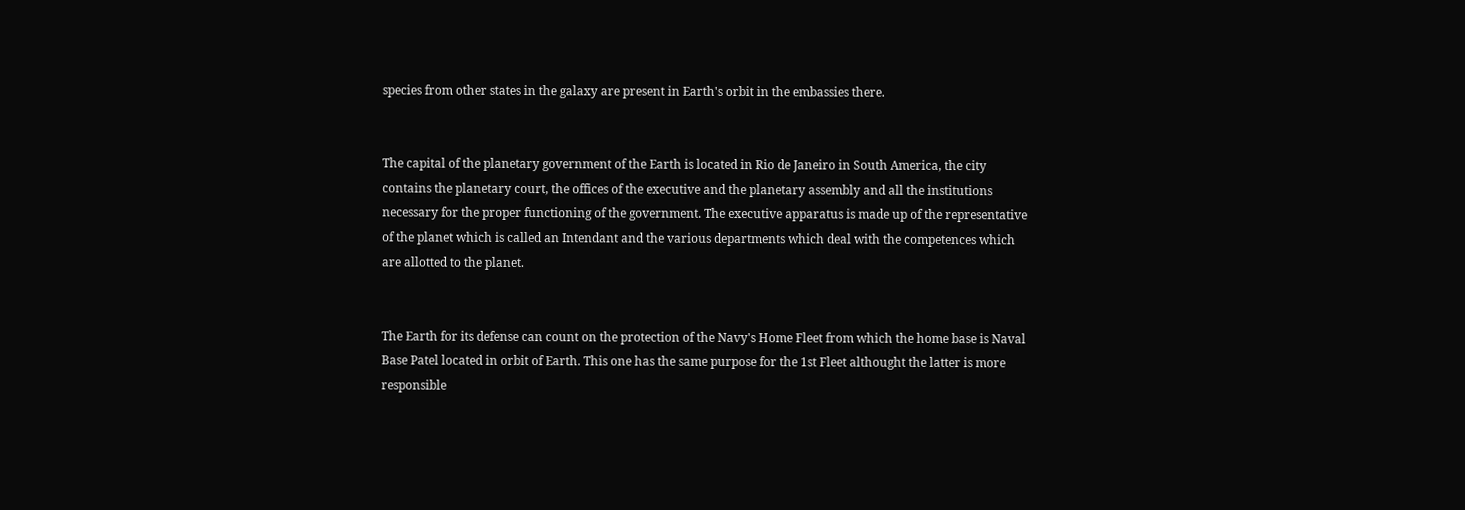species from other states in the galaxy are present in Earth's orbit in the embassies there.


The capital of the planetary government of the Earth is located in Rio de Janeiro in South America, the city contains the planetary court, the offices of the executive and the planetary assembly and all the institutions necessary for the proper functioning of the government. The executive apparatus is made up of the representative of the planet which is called an Intendant and the various departments which deal with the competences which are allotted to the planet.


The Earth for its defense can count on the protection of the Navy's Home Fleet from which the home base is Naval Base Patel located in orbit of Earth. This one has the same purpose for the 1st Fleet althought the latter is more responsible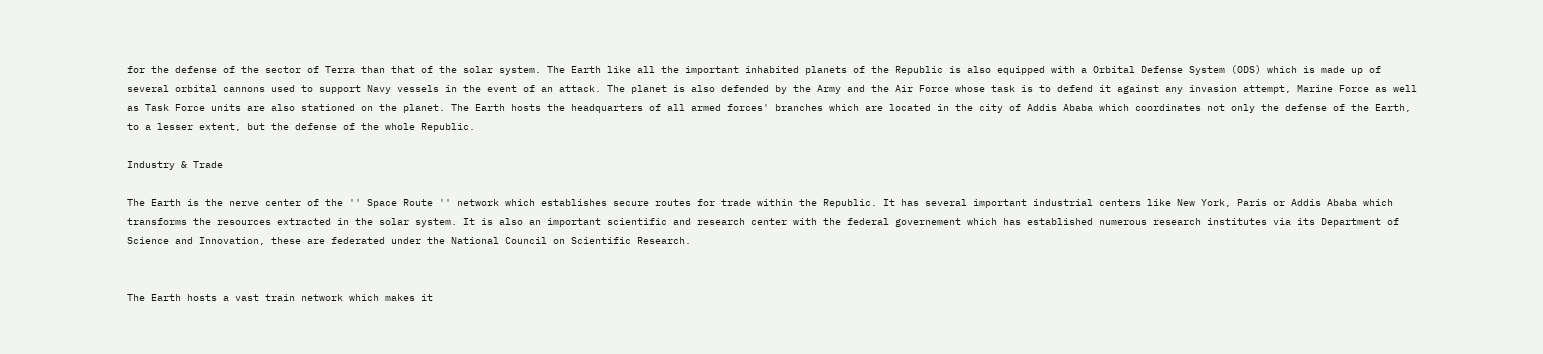for the defense of the sector of Terra than that of the solar system. The Earth like all the important inhabited planets of the Republic is also equipped with a Orbital Defense System (ODS) which is made up of several orbital cannons used to support Navy vessels in the event of an attack. The planet is also defended by the Army and the Air Force whose task is to defend it against any invasion attempt, Marine Force as well as Task Force units are also stationed on the planet. The Earth hosts the headquarters of all armed forces' branches which are located in the city of Addis Ababa which coordinates not only the defense of the Earth, to a lesser extent, but the defense of the whole Republic.

Industry & Trade

The Earth is the nerve center of the '' Space Route '' network which establishes secure routes for trade within the Republic. It has several important industrial centers like New York, Paris or Addis Ababa which transforms the resources extracted in the solar system. It is also an important scientific and research center with the federal governement which has established numerous research institutes via its Department of Science and Innovation, these are federated under the National Council on Scientific Research.


The Earth hosts a vast train network which makes it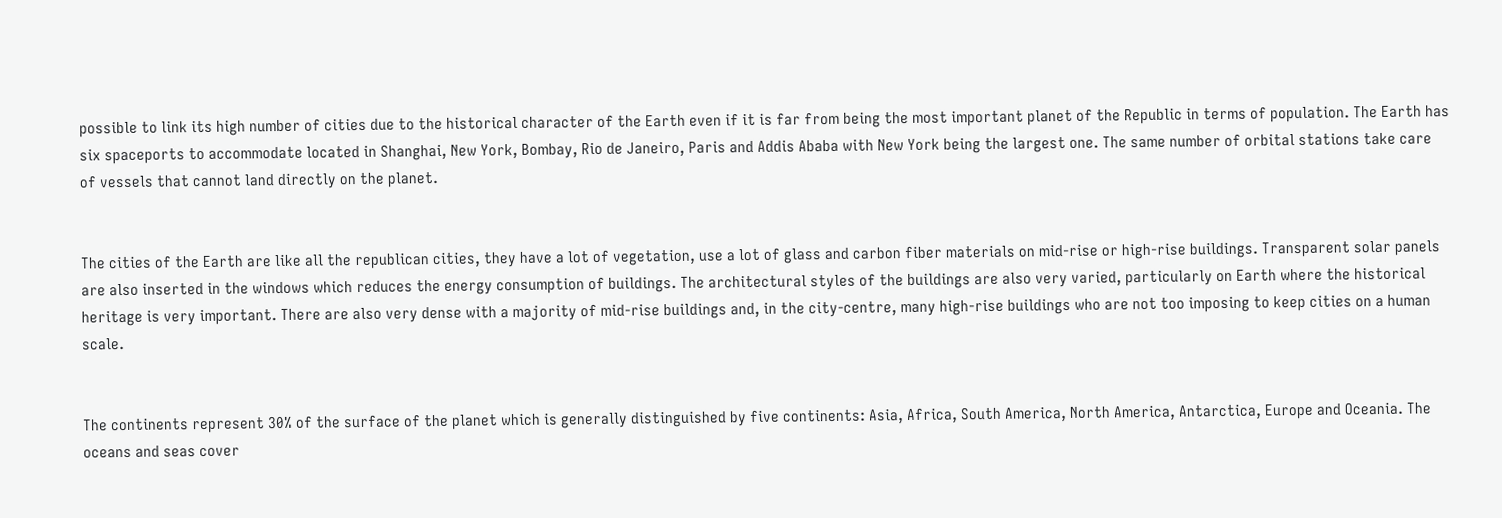possible to link its high number of cities due to the historical character of the Earth even if it is far from being the most important planet of the Republic in terms of population. The Earth has six spaceports to accommodate located in Shanghai, New York, Bombay, Rio de Janeiro, Paris and Addis Ababa with New York being the largest one. The same number of orbital stations take care of vessels that cannot land directly on the planet.


The cities of the Earth are like all the republican cities, they have a lot of vegetation, use a lot of glass and carbon fiber materials on mid-rise or high-rise buildings. Transparent solar panels are also inserted in the windows which reduces the energy consumption of buildings. The architectural styles of the buildings are also very varied, particularly on Earth where the historical heritage is very important. There are also very dense with a majority of mid-rise buildings and, in the city-centre, many high-rise buildings who are not too imposing to keep cities on a human scale.


The continents represent 30% of the surface of the planet which is generally distinguished by five continents: Asia, Africa, South America, North America, Antarctica, Europe and Oceania. The oceans and seas cover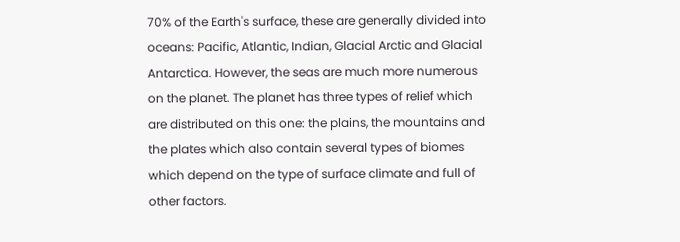70% of the Earth's surface, these are generally divided into oceans: Pacific, Atlantic, Indian, Glacial Arctic and Glacial Antarctica. However, the seas are much more numerous on the planet. The planet has three types of relief which are distributed on this one: the plains, the mountains and the plates which also contain several types of biomes which depend on the type of surface climate and full of other factors.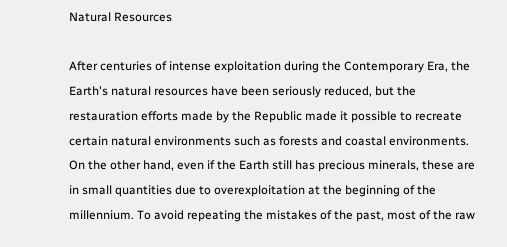Natural Resources

After centuries of intense exploitation during the Contemporary Era, the Earth's natural resources have been seriously reduced, but the restauration efforts made by the Republic made it possible to recreate certain natural environments such as forests and coastal environments. On the other hand, even if the Earth still has precious minerals, these are in small quantities due to overexploitation at the beginning of the millennium. To avoid repeating the mistakes of the past, most of the raw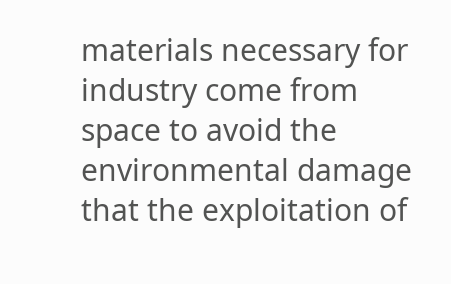materials necessary for industry come from space to avoid the environmental damage that the exploitation of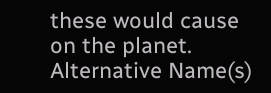these would cause on the planet.
Alternative Name(s)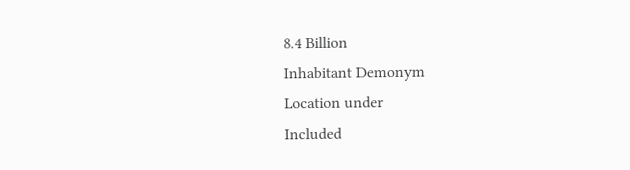8.4 Billion
Inhabitant Demonym
Location under
Included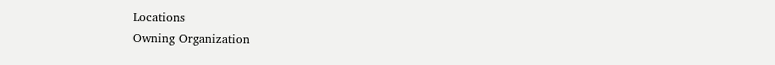Locations
Owning Organization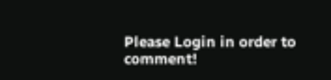Please Login in order to comment!